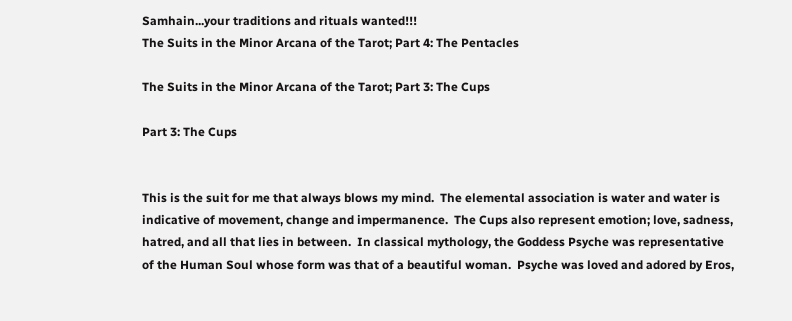Samhain...your traditions and rituals wanted!!!
The Suits in the Minor Arcana of the Tarot; Part 4: The Pentacles

The Suits in the Minor Arcana of the Tarot; Part 3: The Cups

Part 3: The Cups


This is the suit for me that always blows my mind.  The elemental association is water and water is indicative of movement, change and impermanence.  The Cups also represent emotion; love, sadness, hatred, and all that lies in between.  In classical mythology, the Goddess Psyche was representative of the Human Soul whose form was that of a beautiful woman.  Psyche was loved and adored by Eros,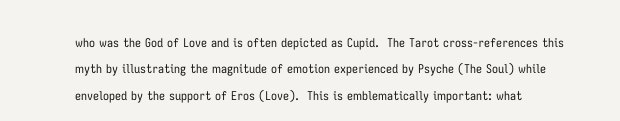who was the God of Love and is often depicted as Cupid.  The Tarot cross-references this myth by illustrating the magnitude of emotion experienced by Psyche (The Soul) while enveloped by the support of Eros (Love).  This is emblematically important: what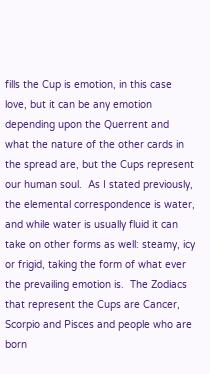fills the Cup is emotion, in this case love, but it can be any emotion depending upon the Querrent and what the nature of the other cards in the spread are, but the Cups represent our human soul.  As I stated previously, the elemental correspondence is water, and while water is usually fluid it can take on other forms as well: steamy, icy or frigid, taking the form of what ever the prevailing emotion is.  The Zodiacs that represent the Cups are Cancer, Scorpio and Pisces and people who are born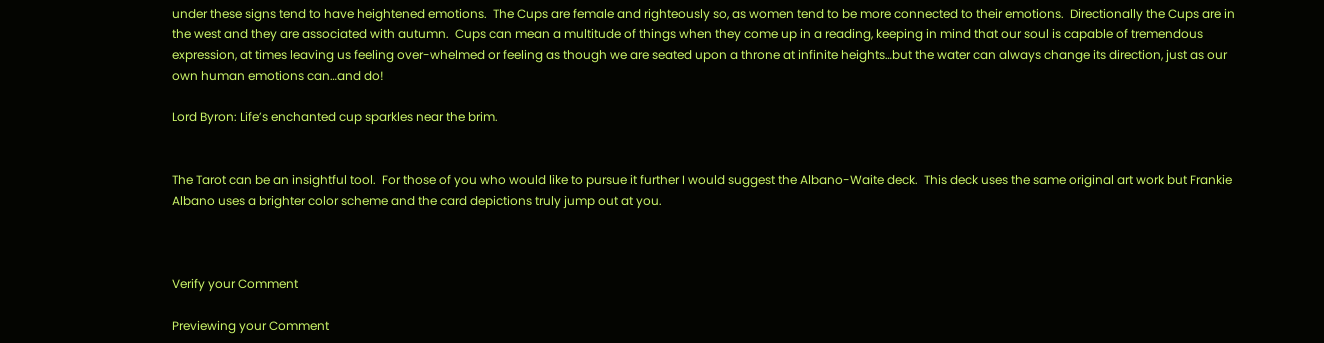under these signs tend to have heightened emotions.  The Cups are female and righteously so, as women tend to be more connected to their emotions.  Directionally the Cups are in the west and they are associated with autumn.  Cups can mean a multitude of things when they come up in a reading, keeping in mind that our soul is capable of tremendous expression, at times leaving us feeling over-whelmed or feeling as though we are seated upon a throne at infinite heights…but the water can always change its direction, just as our own human emotions can…and do!

Lord Byron: Life’s enchanted cup sparkles near the brim.


The Tarot can be an insightful tool.  For those of you who would like to pursue it further I would suggest the Albano-Waite deck.  This deck uses the same original art work but Frankie Albano uses a brighter color scheme and the card depictions truly jump out at you.



Verify your Comment

Previewing your Comment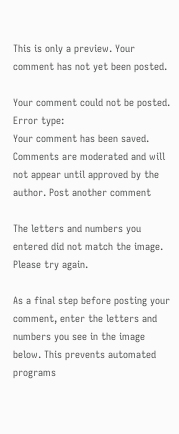This is only a preview. Your comment has not yet been posted.

Your comment could not be posted. Error type:
Your comment has been saved. Comments are moderated and will not appear until approved by the author. Post another comment

The letters and numbers you entered did not match the image. Please try again.

As a final step before posting your comment, enter the letters and numbers you see in the image below. This prevents automated programs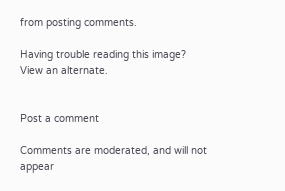from posting comments.

Having trouble reading this image? View an alternate.


Post a comment

Comments are moderated, and will not appear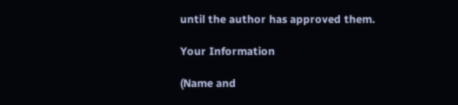until the author has approved them.

Your Information

(Name and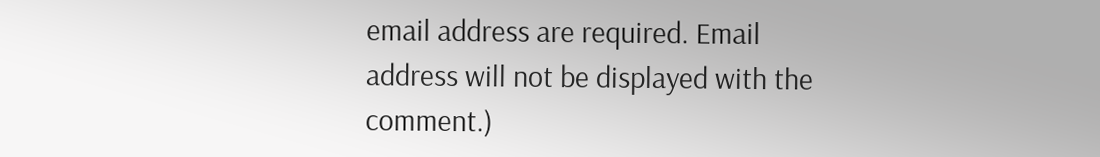email address are required. Email address will not be displayed with the comment.)